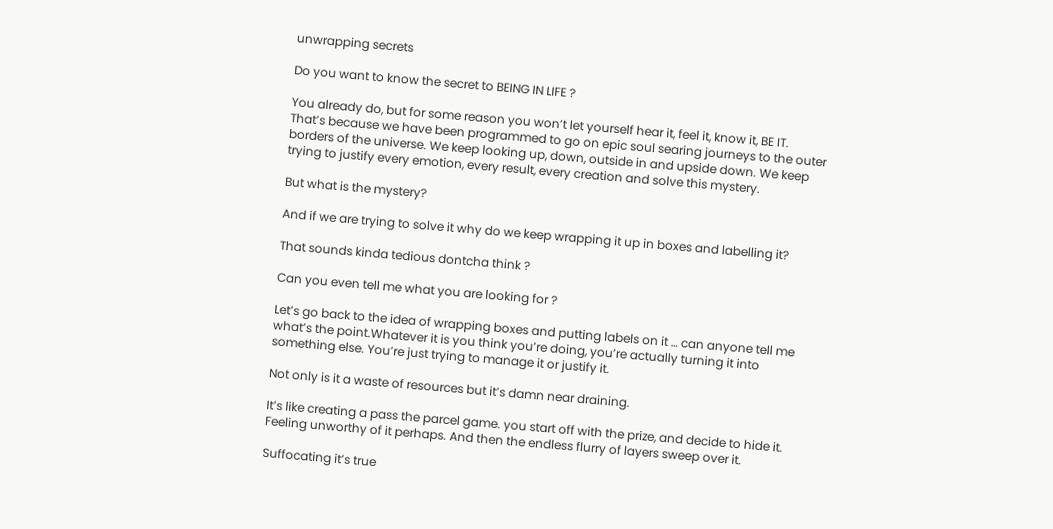unwrapping secrets

Do you want to know the secret to BEING IN LIFE ?

You already do, but for some reason you won’t let yourself hear it, feel it, know it, BE IT.
That’s because we have been programmed to go on epic soul searing journeys to the outer
borders of the universe. We keep looking up, down, outside in and upside down. We keep
trying to justify every emotion, every result, every creation and solve this mystery.

But what is the mystery?

And if we are trying to solve it why do we keep wrapping it up in boxes and labelling it?

That sounds kinda tedious dontcha think ?

Can you even tell me what you are looking for ?

Let’s go back to the idea of wrapping boxes and putting labels on it … can anyone tell me
what’s the point.Whatever it is you think you’re doing, you’re actually turning it into
something else. You’re just trying to manage it or justify it.

Not only is it a waste of resources but it’s damn near draining.

It’s like creating a pass the parcel game. you start off with the prize, and decide to hide it.
Feeling unworthy of it perhaps. And then the endless flurry of layers sweep over it.

Suffocating it’s true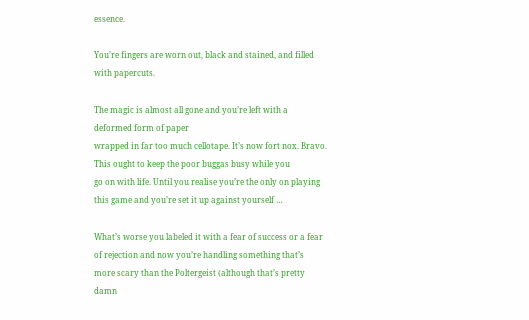essence.

You’re fingers are worn out, black and stained, and filled with papercuts.

The magic is almost all gone and you’re left with a deformed form of paper
wrapped in far too much cellotape. It’s now fort nox. Bravo. This ought to keep the poor buggas busy while you
go on with life. Until you realise you’re the only on playing this game and you’re set it up against yourself …

What’s worse you labeled it with a fear of success or a fear of rejection and now you’re handling something that’s
more scary than the Poltergeist (although that’s pretty damn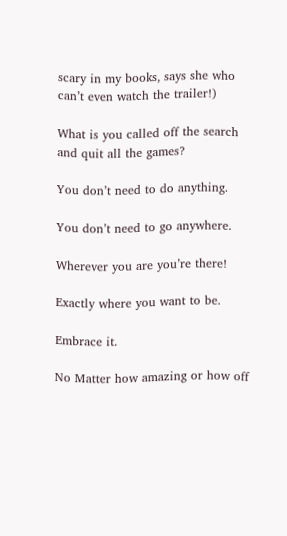scary in my books, says she who can’t even watch the trailer!)

What is you called off the search and quit all the games?

You don’t need to do anything.

You don’t need to go anywhere.

Wherever you are you’re there!

Exactly where you want to be.

Embrace it.

No Matter how amazing or how off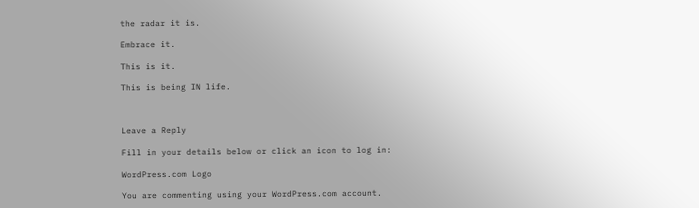the radar it is.

Embrace it.

This is it.

This is being IN life.



Leave a Reply

Fill in your details below or click an icon to log in:

WordPress.com Logo

You are commenting using your WordPress.com account.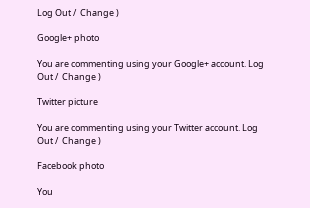Log Out /  Change )

Google+ photo

You are commenting using your Google+ account. Log Out /  Change )

Twitter picture

You are commenting using your Twitter account. Log Out /  Change )

Facebook photo

You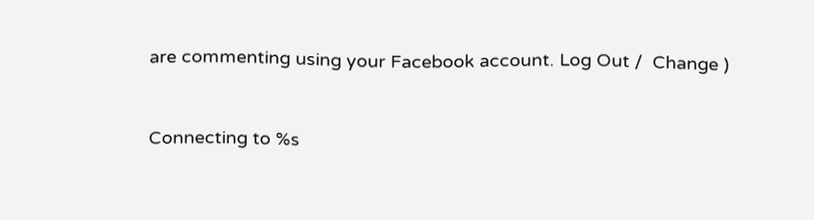are commenting using your Facebook account. Log Out /  Change )


Connecting to %s